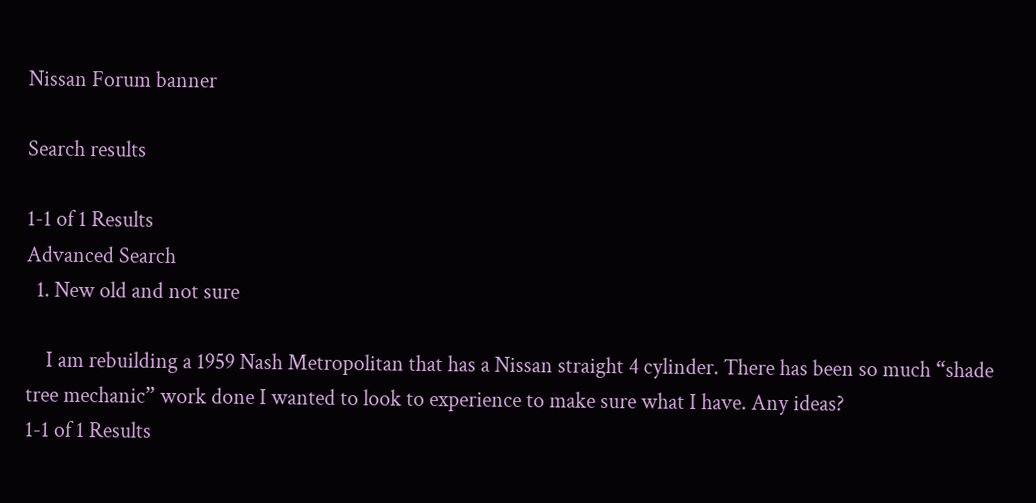Nissan Forum banner

Search results

1-1 of 1 Results
Advanced Search
  1. New old and not sure

    I am rebuilding a 1959 Nash Metropolitan that has a Nissan straight 4 cylinder. There has been so much “shade tree mechanic” work done I wanted to look to experience to make sure what I have. Any ideas?
1-1 of 1 Results